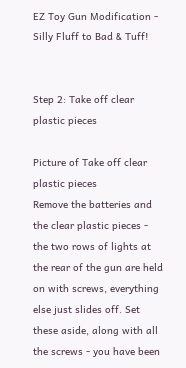EZ Toy Gun Modification - Silly Fluff to Bad & Tuff!


Step 2: Take off clear plastic pieces

Picture of Take off clear plastic pieces
Remove the batteries and the clear plastic pieces - the two rows of lights at the rear of the gun are held on with screws, everything else just slides off. Set these aside, along with all the screws - you have been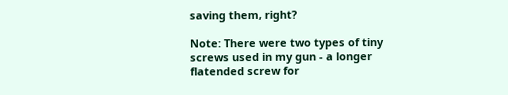saving them, right?

Note: There were two types of tiny screws used in my gun - a longer flatended screw for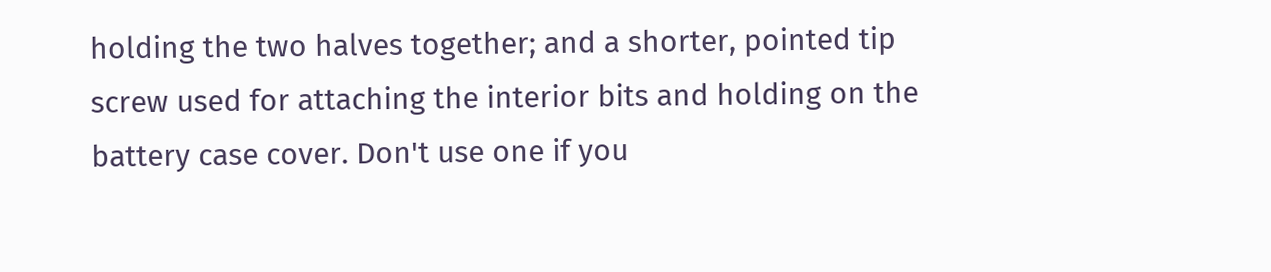holding the two halves together; and a shorter, pointed tip screw used for attaching the interior bits and holding on the battery case cover. Don't use one if you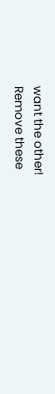want the other!
Remove these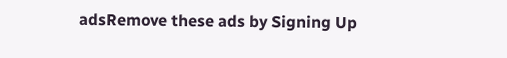adsRemove these ads by Signing Up